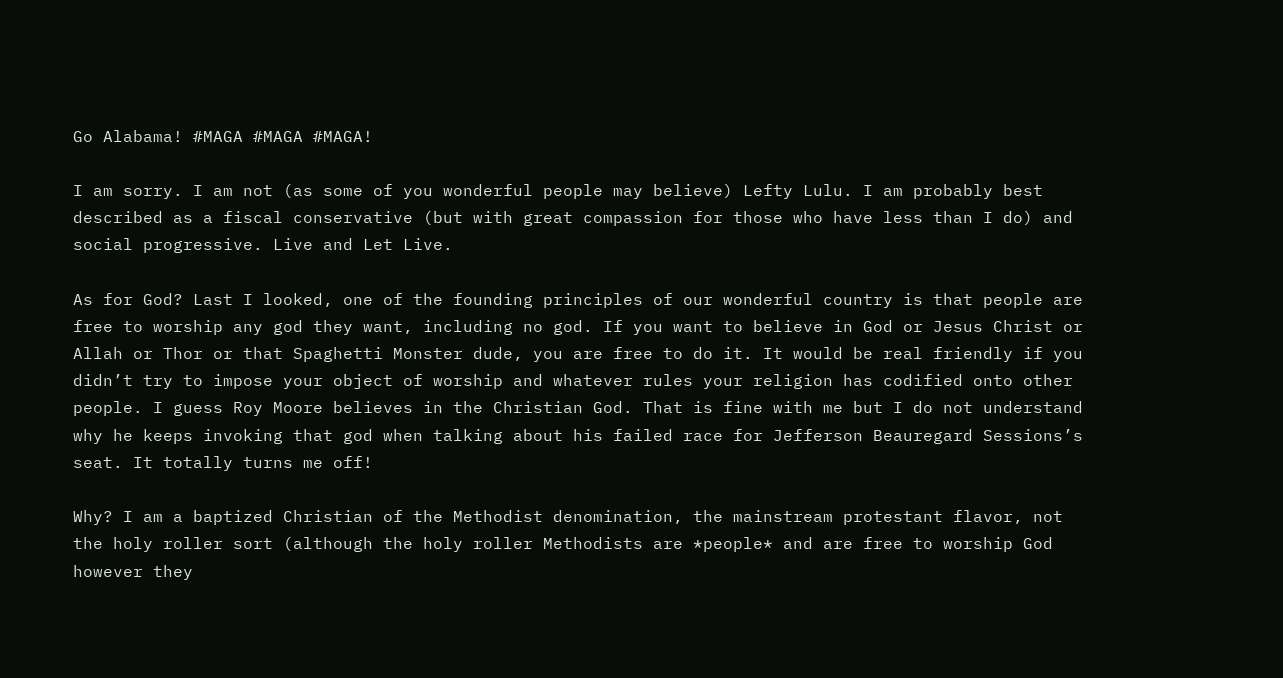Go Alabama! #MAGA #MAGA #MAGA!

I am sorry. I am not (as some of you wonderful people may believe) Lefty Lulu. I am probably best described as a fiscal conservative (but with great compassion for those who have less than I do) and social progressive. Live and Let Live.

As for God? Last I looked, one of the founding principles of our wonderful country is that people are free to worship any god they want, including no god. If you want to believe in God or Jesus Christ or Allah or Thor or that Spaghetti Monster dude, you are free to do it. It would be real friendly if you didn’t try to impose your object of worship and whatever rules your religion has codified onto other people. I guess Roy Moore believes in the Christian God. That is fine with me but I do not understand why he keeps invoking that god when talking about his failed race for Jefferson Beauregard Sessions’s seat. It totally turns me off!

Why? I am a baptized Christian of the Methodist denomination, the mainstream protestant flavor, not the holy roller sort (although the holy roller Methodists are *people* and are free to worship God however they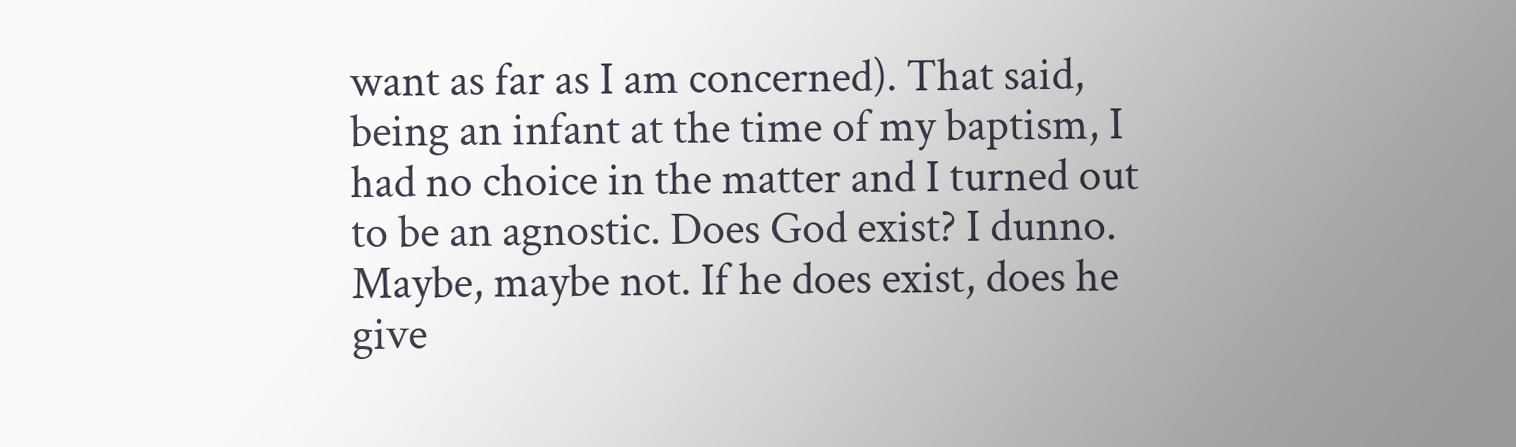want as far as I am concerned). That said, being an infant at the time of my baptism, I had no choice in the matter and I turned out to be an agnostic. Does God exist? I dunno. Maybe, maybe not. If he does exist, does he give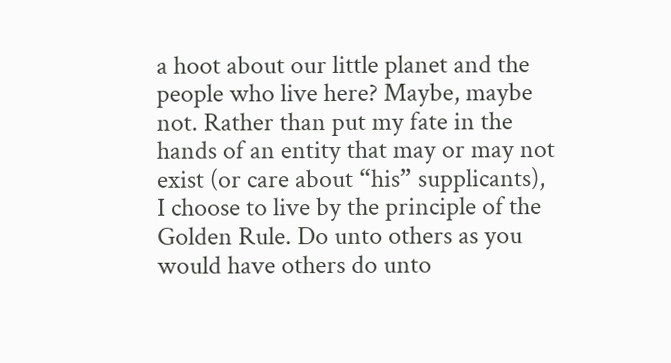a hoot about our little planet and the people who live here? Maybe, maybe not. Rather than put my fate in the hands of an entity that may or may not exist (or care about “his” supplicants), I choose to live by the principle of the Golden Rule. Do unto others as you would have others do unto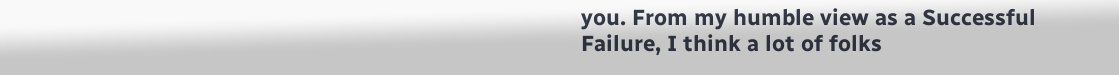you. From my humble view as a Successful Failure, I think a lot of folks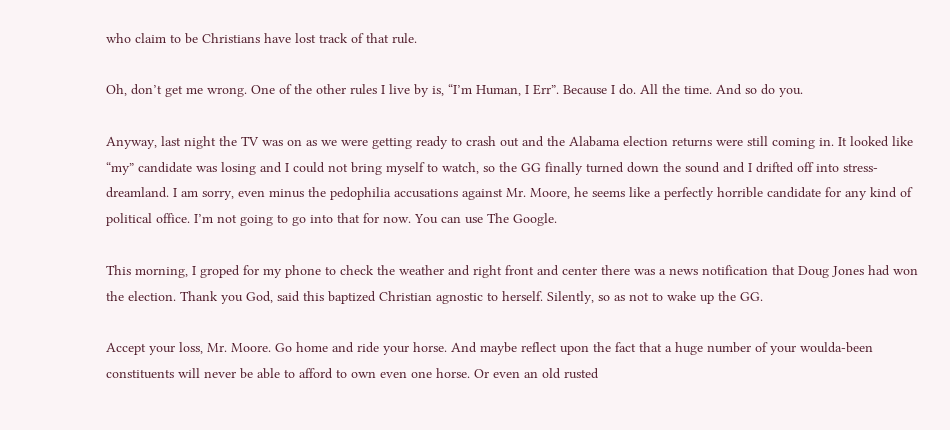who claim to be Christians have lost track of that rule.

Oh, don’t get me wrong. One of the other rules I live by is, “I’m Human, I Err”. Because I do. All the time. And so do you.

Anyway, last night the TV was on as we were getting ready to crash out and the Alabama election returns were still coming in. It looked like “my” candidate was losing and I could not bring myself to watch, so the GG finally turned down the sound and I drifted off into stress-dreamland. I am sorry, even minus the pedophilia accusations against Mr. Moore, he seems like a perfectly horrible candidate for any kind of political office. I’m not going to go into that for now. You can use The Google.

This morning, I groped for my phone to check the weather and right front and center there was a news notification that Doug Jones had won the election. Thank you God, said this baptized Christian agnostic to herself. Silently, so as not to wake up the GG.

Accept your loss, Mr. Moore. Go home and ride your horse. And maybe reflect upon the fact that a huge number of your woulda-been constituents will never be able to afford to own even one horse. Or even an old rusted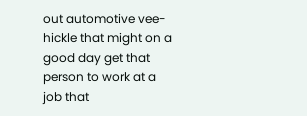out automotive vee-hickle that might on a good day get that person to work at a job that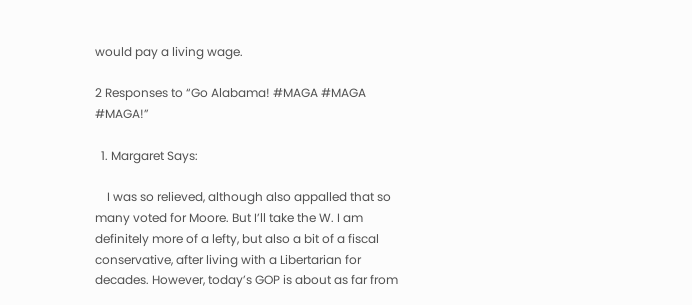would pay a living wage.

2 Responses to “Go Alabama! #MAGA #MAGA #MAGA!”

  1. Margaret Says:

    I was so relieved, although also appalled that so many voted for Moore. But I’ll take the W. I am definitely more of a lefty, but also a bit of a fiscal conservative, after living with a Libertarian for decades. However, today’s GOP is about as far from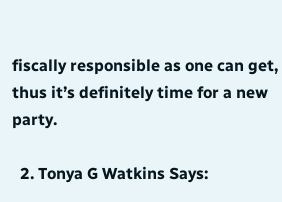fiscally responsible as one can get, thus it’s definitely time for a new party.

  2. Tonya G Watkins Says: